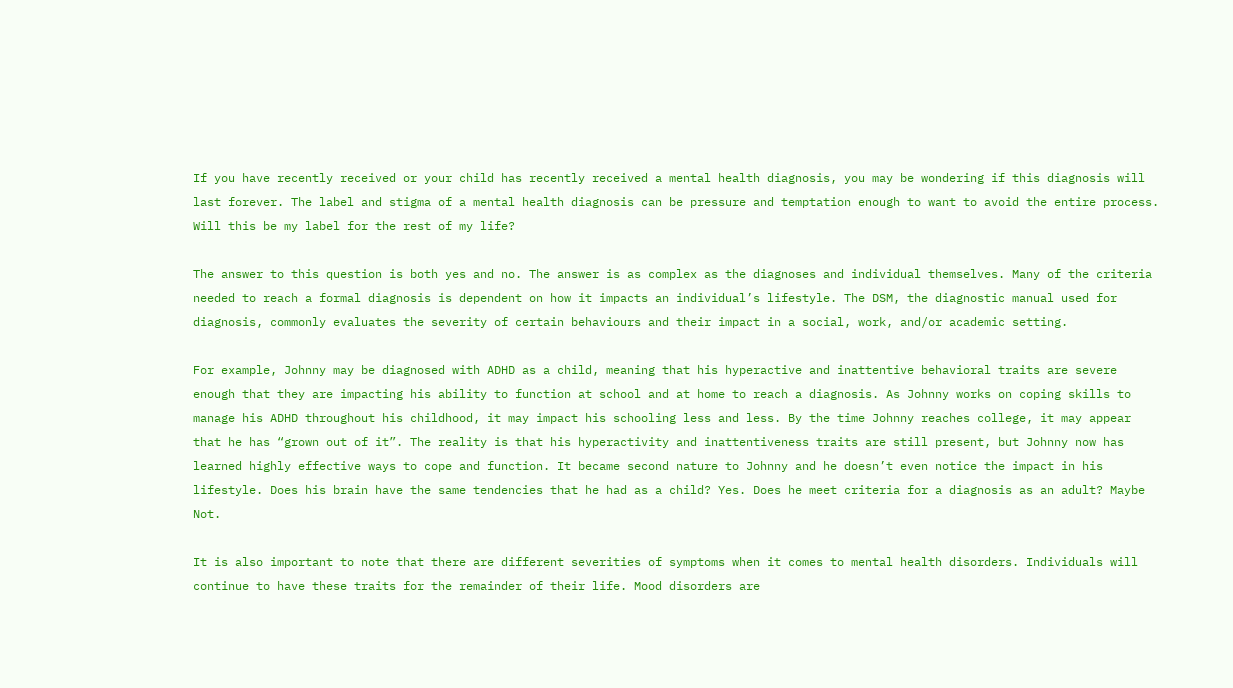If you have recently received or your child has recently received a mental health diagnosis, you may be wondering if this diagnosis will last forever. The label and stigma of a mental health diagnosis can be pressure and temptation enough to want to avoid the entire process. Will this be my label for the rest of my life?

The answer to this question is both yes and no. The answer is as complex as the diagnoses and individual themselves. Many of the criteria needed to reach a formal diagnosis is dependent on how it impacts an individual’s lifestyle. The DSM, the diagnostic manual used for diagnosis, commonly evaluates the severity of certain behaviours and their impact in a social, work, and/or academic setting.

For example, Johnny may be diagnosed with ADHD as a child, meaning that his hyperactive and inattentive behavioral traits are severe enough that they are impacting his ability to function at school and at home to reach a diagnosis. As Johnny works on coping skills to manage his ADHD throughout his childhood, it may impact his schooling less and less. By the time Johnny reaches college, it may appear that he has “grown out of it”. The reality is that his hyperactivity and inattentiveness traits are still present, but Johnny now has learned highly effective ways to cope and function. It became second nature to Johnny and he doesn’t even notice the impact in his lifestyle. Does his brain have the same tendencies that he had as a child? Yes. Does he meet criteria for a diagnosis as an adult? Maybe Not.

It is also important to note that there are different severities of symptoms when it comes to mental health disorders. Individuals will continue to have these traits for the remainder of their life. Mood disorders are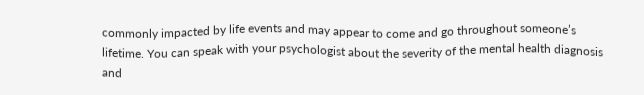commonly impacted by life events and may appear to come and go throughout someone’s lifetime. You can speak with your psychologist about the severity of the mental health diagnosis and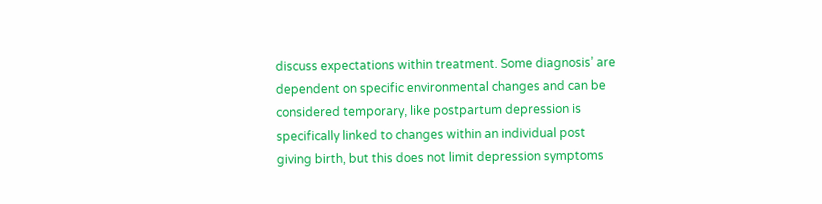discuss expectations within treatment. Some diagnosis’ are dependent on specific environmental changes and can be considered temporary, like postpartum depression is specifically linked to changes within an individual post giving birth, but this does not limit depression symptoms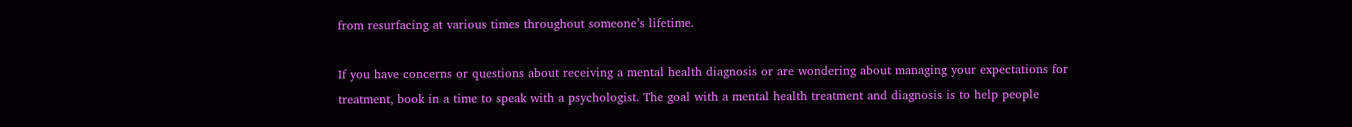from resurfacing at various times throughout someone’s lifetime.

If you have concerns or questions about receiving a mental health diagnosis or are wondering about managing your expectations for treatment, book in a time to speak with a psychologist. The goal with a mental health treatment and diagnosis is to help people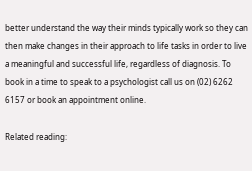better understand the way their minds typically work so they can then make changes in their approach to life tasks in order to live a meaningful and successful life, regardless of diagnosis. To book in a time to speak to a psychologist call us on (02) 6262 6157 or book an appointment online.

Related reading: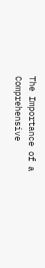The Importance of a Comprehensive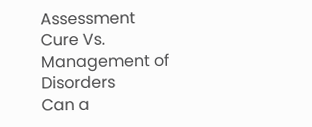Assessment
Cure Vs. Management of Disorders
Can a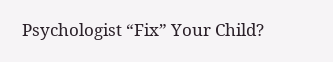Psychologist “Fix” Your Child?